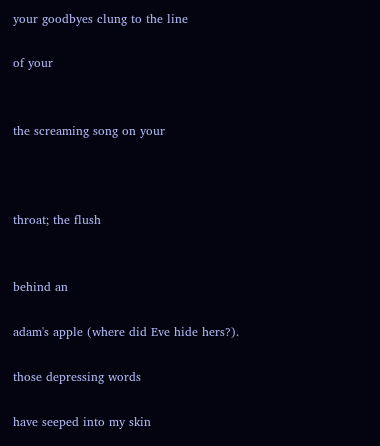your goodbyes clung to the line

of your


the screaming song on your



throat; the flush


behind an

adam's apple (where did Eve hide hers?).

those depressing words

have seeped into my skin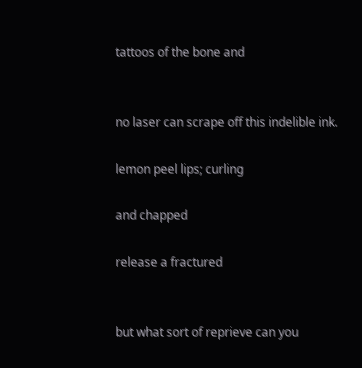tattoos of the bone and


no laser can scrape off this indelible ink.

lemon peel lips; curling

and chapped

release a fractured


but what sort of reprieve can you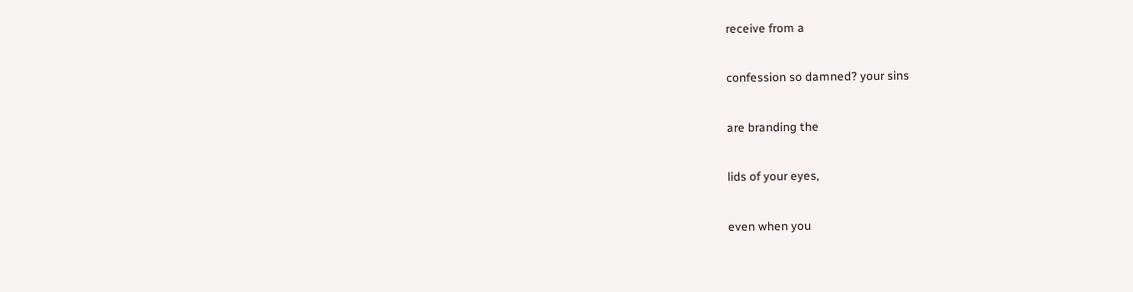receive from a

confession so damned? your sins

are branding the

lids of your eyes,

even when you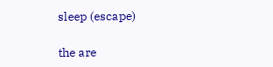sleep (escape)

the are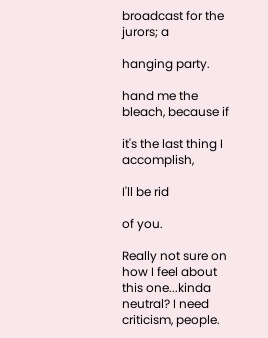broadcast for the jurors; a

hanging party.

hand me the bleach, because if

it's the last thing I accomplish,

I'll be rid

of you.

Really not sure on how I feel about this one...kinda neutral? I need criticism, people.